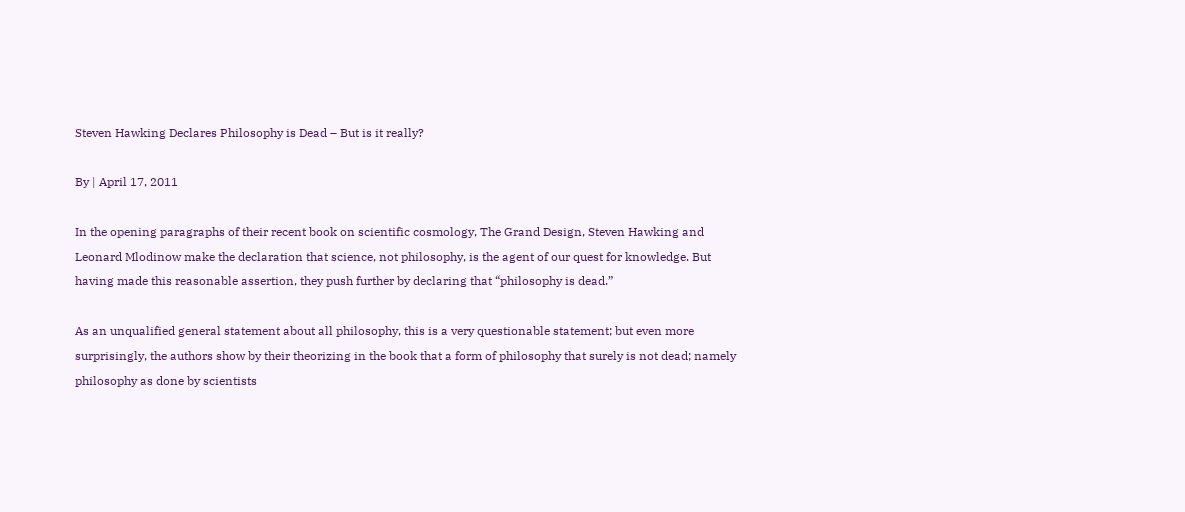Steven Hawking Declares Philosophy is Dead – But is it really?

By | April 17, 2011

In the opening paragraphs of their recent book on scientific cosmology, The Grand Design, Steven Hawking and Leonard Mlodinow make the declaration that science, not philosophy, is the agent of our quest for knowledge. But having made this reasonable assertion, they push further by declaring that “philosophy is dead.”

As an unqualified general statement about all philosophy, this is a very questionable statement; but even more surprisingly, the authors show by their theorizing in the book that a form of philosophy that surely is not dead; namely philosophy as done by scientists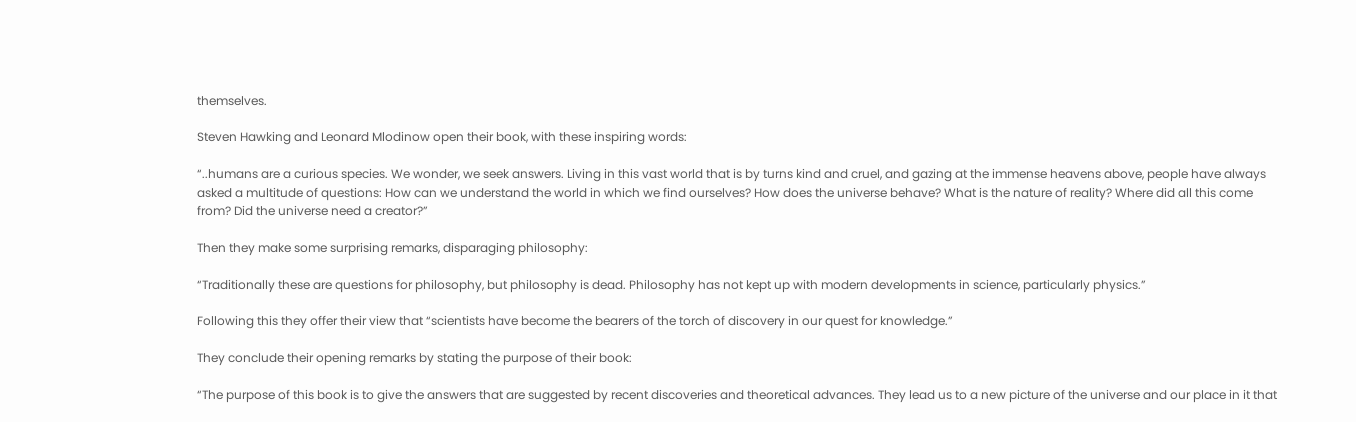themselves.

Steven Hawking and Leonard Mlodinow open their book, with these inspiring words:

“..humans are a curious species. We wonder, we seek answers. Living in this vast world that is by turns kind and cruel, and gazing at the immense heavens above, people have always asked a multitude of questions: How can we understand the world in which we find ourselves? How does the universe behave? What is the nature of reality? Where did all this come from? Did the universe need a creator?”

Then they make some surprising remarks, disparaging philosophy:

“Traditionally these are questions for philosophy, but philosophy is dead. Philosophy has not kept up with modern developments in science, particularly physics.”

Following this they offer their view that “scientists have become the bearers of the torch of discovery in our quest for knowledge.”

They conclude their opening remarks by stating the purpose of their book:

“The purpose of this book is to give the answers that are suggested by recent discoveries and theoretical advances. They lead us to a new picture of the universe and our place in it that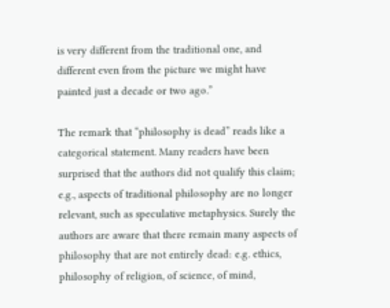is very different from the traditional one, and different even from the picture we might have painted just a decade or two ago.”

The remark that “philosophy is dead” reads like a categorical statement. Many readers have been surprised that the authors did not qualify this claim; e.g., aspects of traditional philosophy are no longer relevant, such as speculative metaphysics. Surely the authors are aware that there remain many aspects of philosophy that are not entirely dead: e.g. ethics, philosophy of religion, of science, of mind,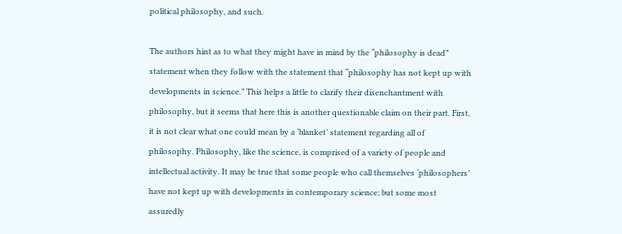political philosophy, and such.

The authors hint as to what they might have in mind by the “philosophy is dead” statement when they follow with the statement that “philosophy has not kept up with developments in science.” This helps a little to clarify their disenchantment with philosophy, but it seems that here this is another questionable claim on their part. First, it is not clear what one could mean by a ‘blanket’ statement regarding all of philosophy. Philosophy, like the science, is comprised of a variety of people and intellectual activity. It may be true that some people who call themselves ‘philosophers’ have not kept up with developments in contemporary science; but some most assuredly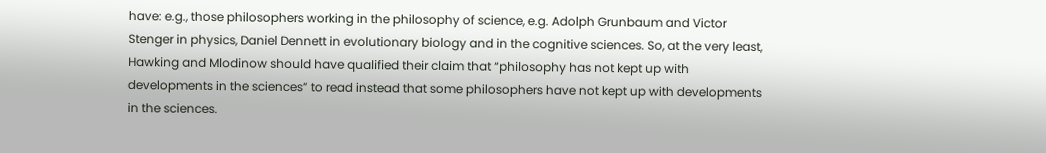have: e.g., those philosophers working in the philosophy of science, e.g. Adolph Grunbaum and Victor Stenger in physics, Daniel Dennett in evolutionary biology and in the cognitive sciences. So, at the very least, Hawking and Mlodinow should have qualified their claim that “philosophy has not kept up with developments in the sciences” to read instead that some philosophers have not kept up with developments in the sciences.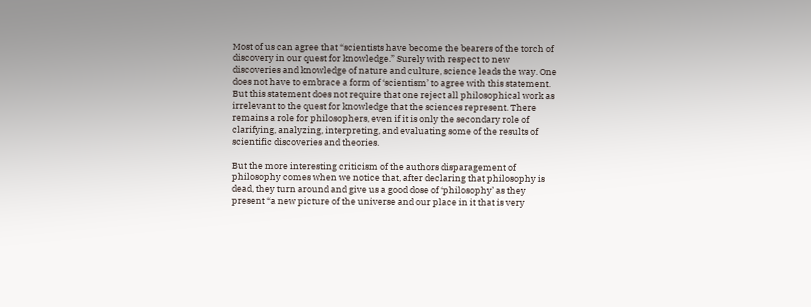Most of us can agree that “scientists have become the bearers of the torch of discovery in our quest for knowledge.” Surely with respect to new discoveries and knowledge of nature and culture, science leads the way. One does not have to embrace a form of ‘scientism’ to agree with this statement. But this statement does not require that one reject all philosophical work as irrelevant to the quest for knowledge that the sciences represent. There remains a role for philosophers, even if it is only the secondary role of clarifying, analyzing, interpreting, and evaluating some of the results of scientific discoveries and theories.

But the more interesting criticism of the authors disparagement of philosophy comes when we notice that, after declaring that philosophy is dead, they turn around and give us a good dose of ‘philosophy’ as they present “a new picture of the universe and our place in it that is very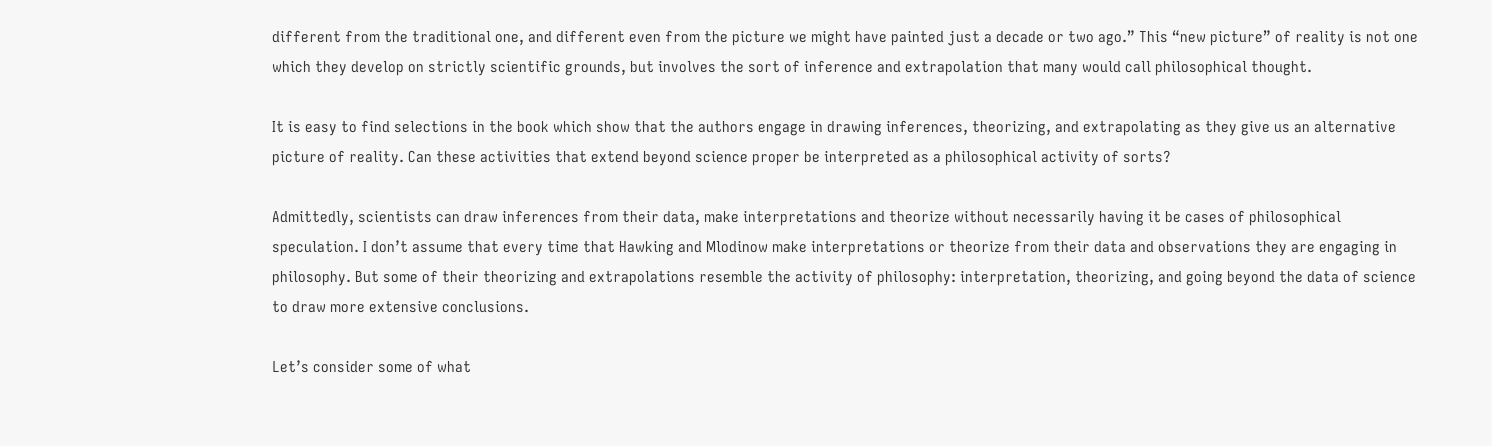different from the traditional one, and different even from the picture we might have painted just a decade or two ago.” This “new picture” of reality is not one which they develop on strictly scientific grounds, but involves the sort of inference and extrapolation that many would call philosophical thought.

It is easy to find selections in the book which show that the authors engage in drawing inferences, theorizing, and extrapolating as they give us an alternative picture of reality. Can these activities that extend beyond science proper be interpreted as a philosophical activity of sorts?

Admittedly, scientists can draw inferences from their data, make interpretations and theorize without necessarily having it be cases of philosophical speculation. I don’t assume that every time that Hawking and Mlodinow make interpretations or theorize from their data and observations they are engaging in philosophy. But some of their theorizing and extrapolations resemble the activity of philosophy: interpretation, theorizing, and going beyond the data of science to draw more extensive conclusions.

Let’s consider some of what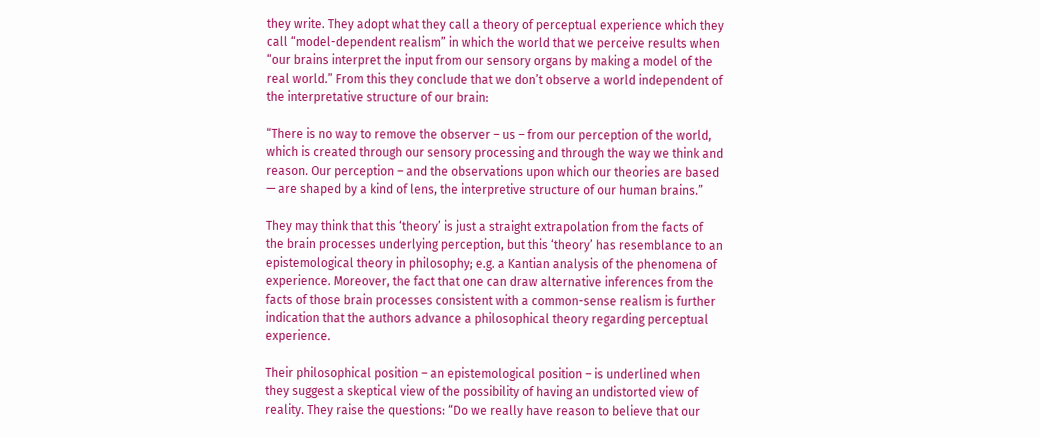they write. They adopt what they call a theory of perceptual experience which they call “model-dependent realism” in which the world that we perceive results when “our brains interpret the input from our sensory organs by making a model of the real world.” From this they conclude that we don’t observe a world independent of the interpretative structure of our brain:

“There is no way to remove the observer – us – from our perception of the world, which is created through our sensory processing and through the way we think and reason. Our perception – and the observations upon which our theories are based — are shaped by a kind of lens, the interpretive structure of our human brains.”

They may think that this ‘theory’ is just a straight extrapolation from the facts of the brain processes underlying perception, but this ‘theory’ has resemblance to an epistemological theory in philosophy; e.g. a Kantian analysis of the phenomena of experience. Moreover, the fact that one can draw alternative inferences from the facts of those brain processes consistent with a common-sense realism is further indication that the authors advance a philosophical theory regarding perceptual experience.

Their philosophical position – an epistemological position – is underlined when they suggest a skeptical view of the possibility of having an undistorted view of reality. They raise the questions: “Do we really have reason to believe that our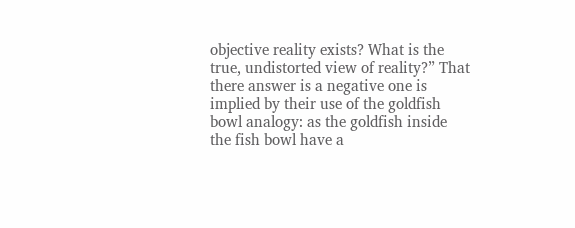objective reality exists? What is the true, undistorted view of reality?” That there answer is a negative one is implied by their use of the goldfish bowl analogy: as the goldfish inside the fish bowl have a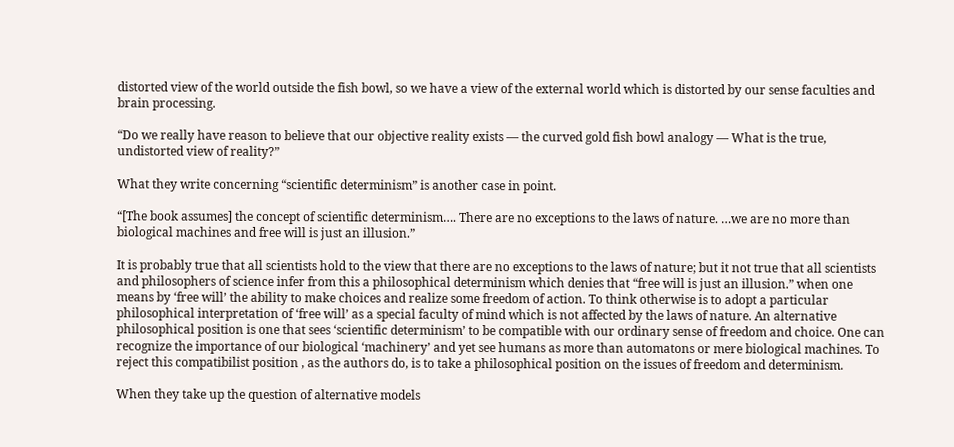distorted view of the world outside the fish bowl, so we have a view of the external world which is distorted by our sense faculties and brain processing.

“Do we really have reason to believe that our objective reality exists — the curved gold fish bowl analogy — What is the true, undistorted view of reality?”

What they write concerning “scientific determinism” is another case in point.

“[The book assumes] the concept of scientific determinism…. There are no exceptions to the laws of nature. …we are no more than biological machines and free will is just an illusion.”

It is probably true that all scientists hold to the view that there are no exceptions to the laws of nature; but it not true that all scientists and philosophers of science infer from this a philosophical determinism which denies that “free will is just an illusion.” when one means by ‘free will’ the ability to make choices and realize some freedom of action. To think otherwise is to adopt a particular philosophical interpretation of ‘free will’ as a special faculty of mind which is not affected by the laws of nature. An alternative philosophical position is one that sees ‘scientific determinism’ to be compatible with our ordinary sense of freedom and choice. One can recognize the importance of our biological ‘machinery’ and yet see humans as more than automatons or mere biological machines. To reject this compatibilist position , as the authors do, is to take a philosophical position on the issues of freedom and determinism.

When they take up the question of alternative models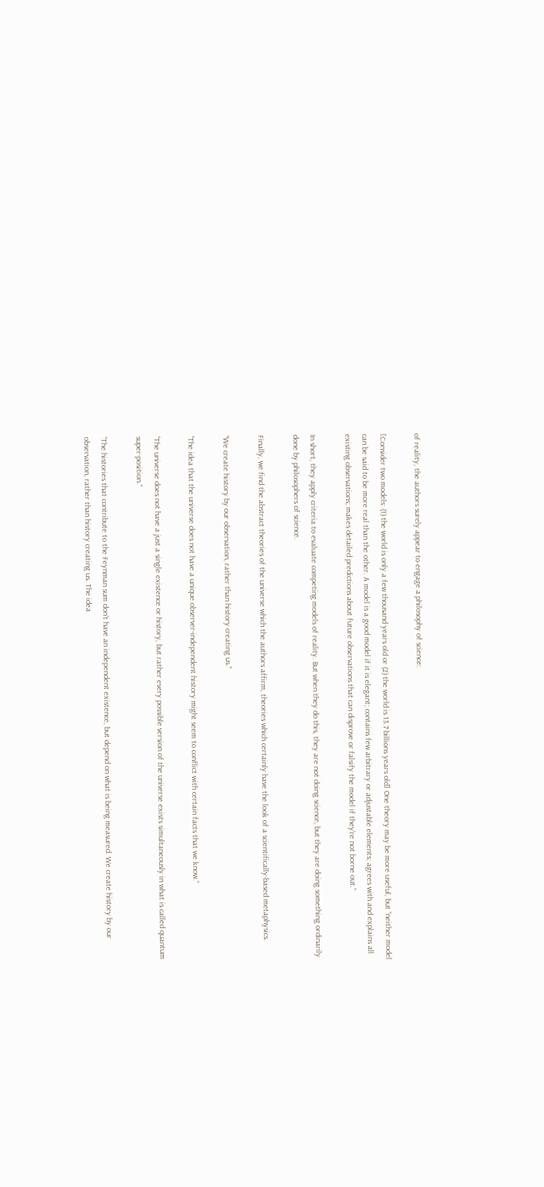of reality, the authors surely appear to engage a philosophy of science:

[Consider two models: (1) the world is only a few thousand years old or (2) the world is 13.7 billions years old] One theory may be more useful, but “neither model can be said to be more real than the other. A model is a good model if it is elegant; contains few arbitrary or adjustable elements; agrees with and explains all existing observations; makes detailed predictions about future observations that can disprove or falsify the model if they’re not borne out.”

In short, they apply criteria to evaluate competing models of reality. But when they do this, they are not doing science, but they are doing something ordinarily done by philosophers of science.

Finally, we find the abstract theories of the universe which the authors affirm, theories which certainly have the look of a scientifically-based metaphysics.

“We create history by our observation, rather than history creating us.”

“The idea that the universe does not have a unique observer-independent history might seem to conflict with certain facts that we know.”

“The universe does not have a just a single existence or history, but rather every possible version of the universe exists simultaneously in what is called quantum super-position.”

“The histories that contribute to the Feynman sum don’t have an independent existence, but depend on what is being measured. We create history by our observation, rather than history creating us. The idea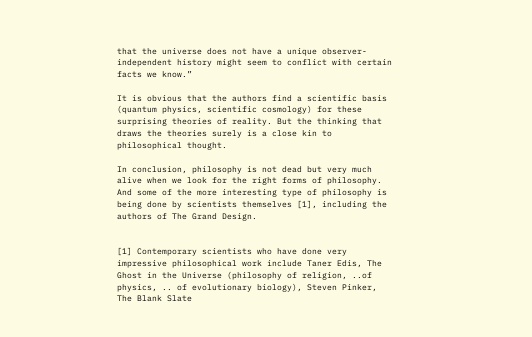that the universe does not have a unique observer-independent history might seem to conflict with certain facts we know.”

It is obvious that the authors find a scientific basis (quantum physics, scientific cosmology) for these surprising theories of reality. But the thinking that draws the theories surely is a close kin to philosophical thought.

In conclusion, philosophy is not dead but very much alive when we look for the right forms of philosophy. And some of the more interesting type of philosophy is being done by scientists themselves [1], including the authors of The Grand Design.


[1] Contemporary scientists who have done very impressive philosophical work include Taner Edis, The Ghost in the Universe (philosophy of religion, ..of physics, .. of evolutionary biology), Steven Pinker, The Blank Slate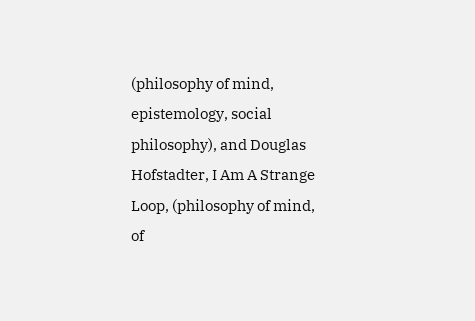(philosophy of mind, epistemology, social philosophy), and Douglas Hofstadter, I Am A Strange Loop, (philosophy of mind, of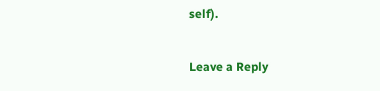self).

Leave a Reply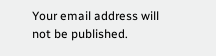Your email address will not be published.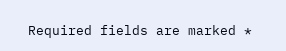Required fields are marked *